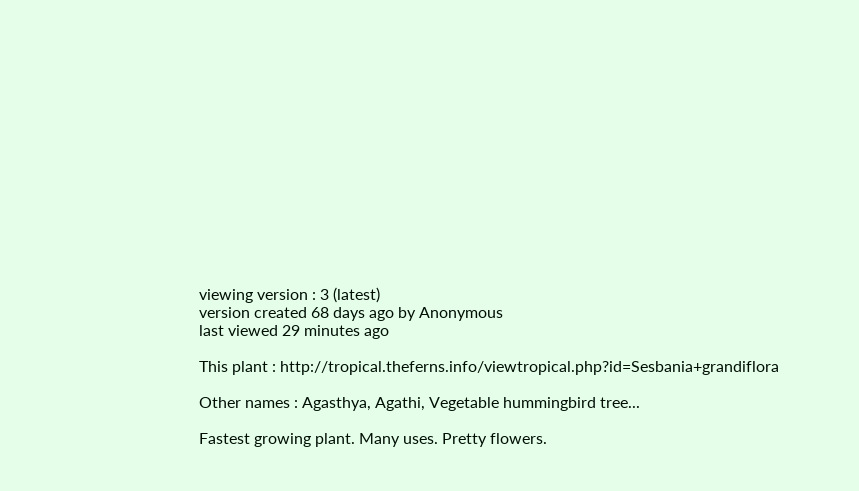viewing version : 3 (latest)
version created 68 days ago by Anonymous
last viewed 29 minutes ago

This plant : http://tropical.theferns.info/viewtropical.php?id=Sesbania+grandiflora

Other names : Agasthya, Agathi, Vegetable hummingbird tree...

Fastest growing plant. Many uses. Pretty flowers.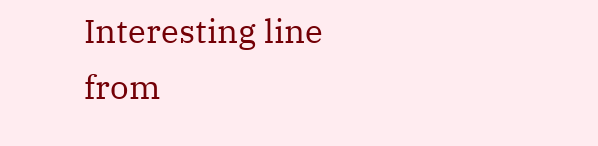Interesting line from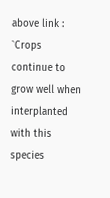above link : `Crops continue to grow well when interplanted with this species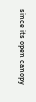since its open canopy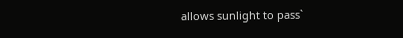allows sunlight to pass`